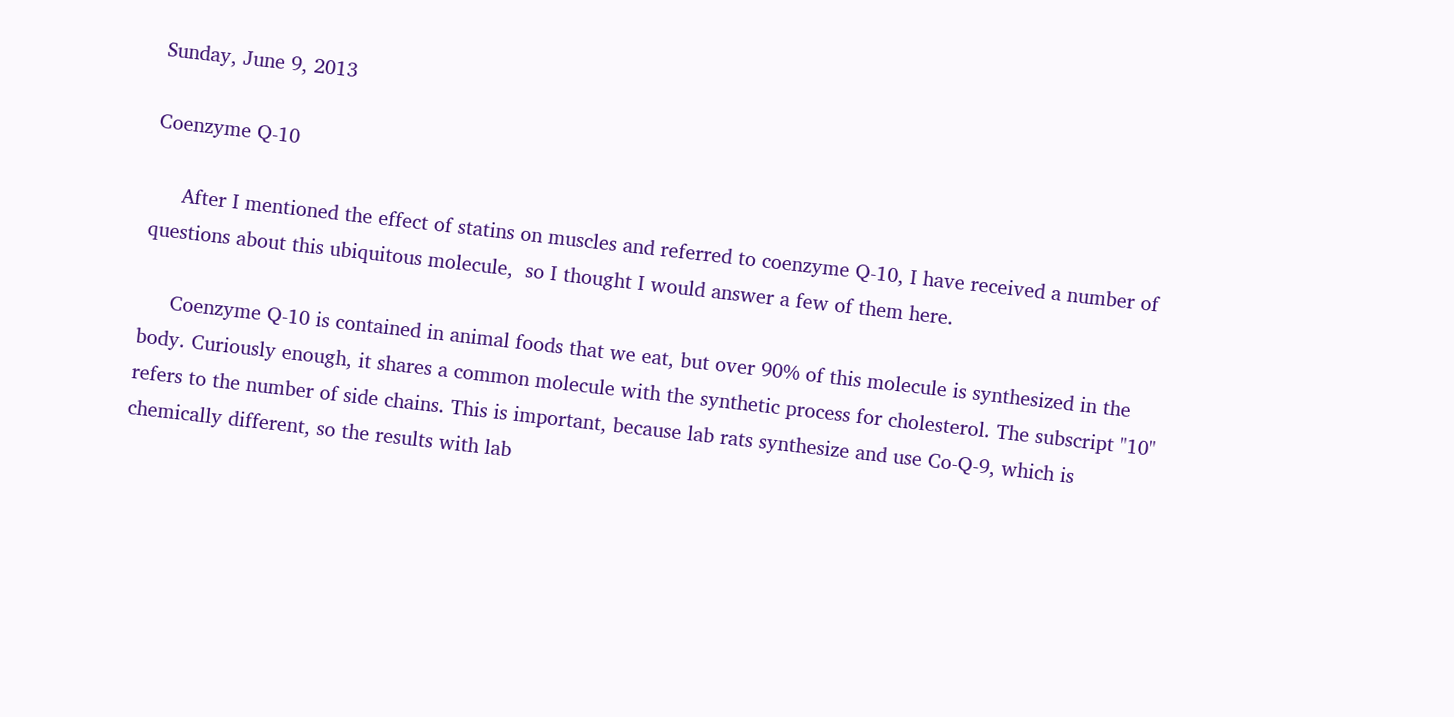Sunday, June 9, 2013

Coenzyme Q-10

     After I mentioned the effect of statins on muscles and referred to coenzyme Q-10, I have received a number of questions about this ubiquitous molecule,  so I thought I would answer a few of them here.

     Coenzyme Q-10 is contained in animal foods that we eat, but over 90% of this molecule is synthesized in the body. Curiously enough, it shares a common molecule with the synthetic process for cholesterol. The subscript "10" refers to the number of side chains. This is important, because lab rats synthesize and use Co-Q-9, which is chemically different, so the results with lab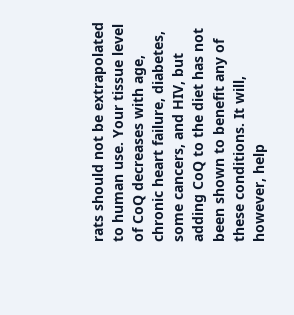rats should not be extrapolated to human use. Your tissue level of CoQ decreases with age, chronic heart failure, diabetes, some cancers, and HIV, but adding CoQ to the diet has not been shown to benefit any of these conditions. It will, however, help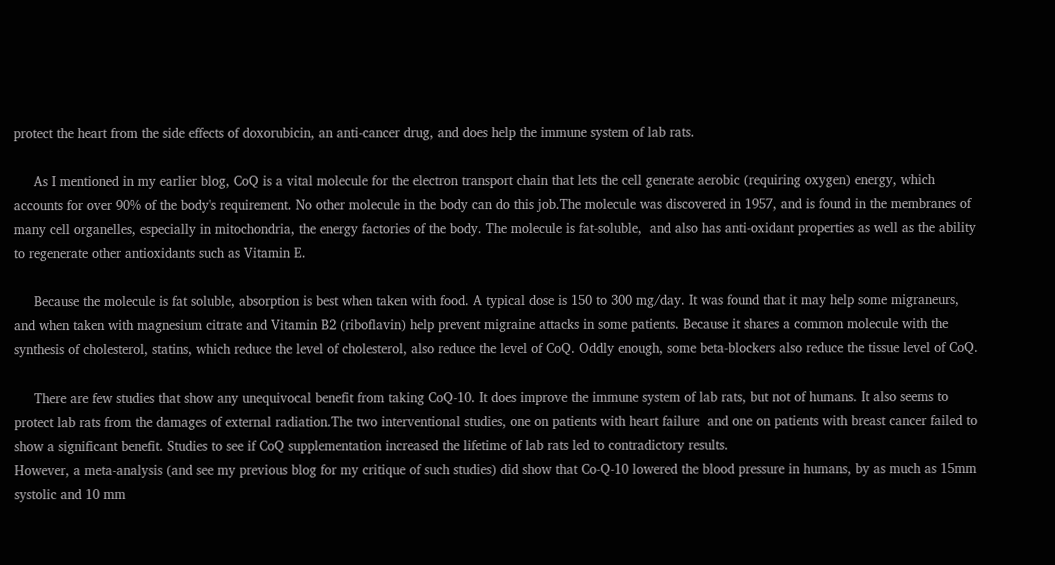protect the heart from the side effects of doxorubicin, an anti-cancer drug, and does help the immune system of lab rats.

     As I mentioned in my earlier blog, CoQ is a vital molecule for the electron transport chain that lets the cell generate aerobic (requiring oxygen) energy, which accounts for over 90% of the body's requirement. No other molecule in the body can do this job.The molecule was discovered in 1957, and is found in the membranes of many cell organelles, especially in mitochondria, the energy factories of the body. The molecule is fat-soluble,  and also has anti-oxidant properties as well as the ability to regenerate other antioxidants such as Vitamin E.

     Because the molecule is fat soluble, absorption is best when taken with food. A typical dose is 150 to 300 mg/day. It was found that it may help some migraneurs, and when taken with magnesium citrate and Vitamin B2 (riboflavin) help prevent migraine attacks in some patients. Because it shares a common molecule with the synthesis of cholesterol, statins, which reduce the level of cholesterol, also reduce the level of CoQ. Oddly enough, some beta-blockers also reduce the tissue level of CoQ.

     There are few studies that show any unequivocal benefit from taking CoQ-10. It does improve the immune system of lab rats, but not of humans. It also seems to protect lab rats from the damages of external radiation.The two interventional studies, one on patients with heart failure  and one on patients with breast cancer failed to show a significant benefit. Studies to see if CoQ supplementation increased the lifetime of lab rats led to contradictory results.
However, a meta-analysis (and see my previous blog for my critique of such studies) did show that Co-Q-10 lowered the blood pressure in humans, by as much as 15mm systolic and 10 mm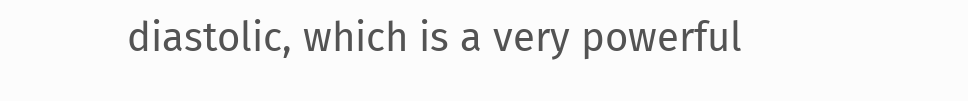diastolic, which is a very powerful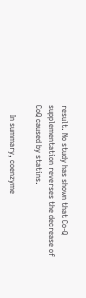result. No study has shown that Co-Q supplementation reverses the decrease of CoQ caused by statins.

     In summary, coenzyme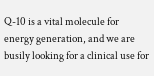Q-10 is a vital molecule for energy generation, and we are busily looking for a clinical use for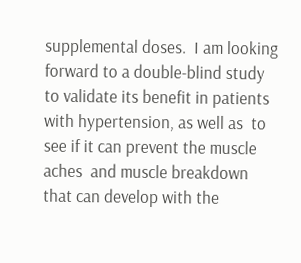supplemental doses.  I am looking forward to a double-blind study to validate its benefit in patients with hypertension, as well as  to see if it can prevent the muscle aches  and muscle breakdown that can develop with the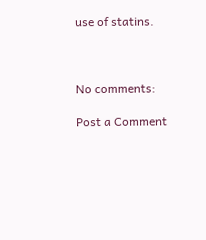use of statins.



No comments:

Post a Comment